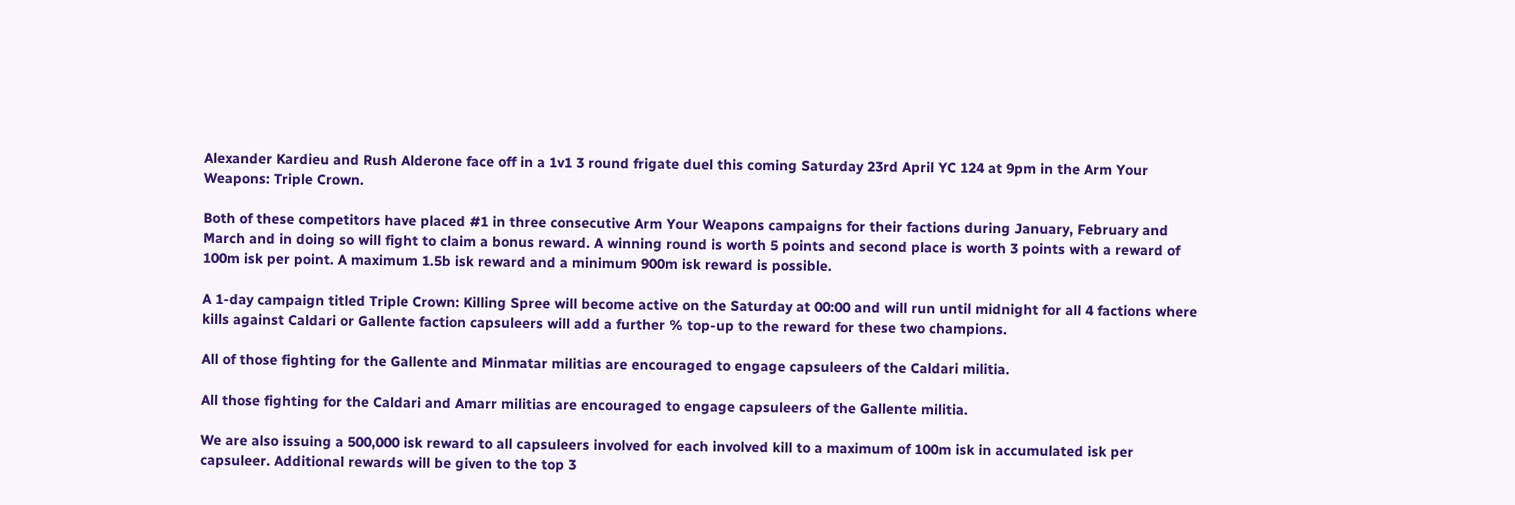Alexander Kardieu and Rush Alderone face off in a 1v1 3 round frigate duel this coming Saturday 23rd April YC 124 at 9pm in the Arm Your Weapons: Triple Crown.

Both of these competitors have placed #1 in three consecutive Arm Your Weapons campaigns for their factions during January, February and March and in doing so will fight to claim a bonus reward. A winning round is worth 5 points and second place is worth 3 points with a reward of 100m isk per point. A maximum 1.5b isk reward and a minimum 900m isk reward is possible.

A 1-day campaign titled Triple Crown: Killing Spree will become active on the Saturday at 00:00 and will run until midnight for all 4 factions where kills against Caldari or Gallente faction capsuleers will add a further % top-up to the reward for these two champions.

All of those fighting for the Gallente and Minmatar militias are encouraged to engage capsuleers of the Caldari militia.

All those fighting for the Caldari and Amarr militias are encouraged to engage capsuleers of the Gallente militia.

We are also issuing a 500,000 isk reward to all capsuleers involved for each involved kill to a maximum of 100m isk in accumulated isk per capsuleer. Additional rewards will be given to the top 3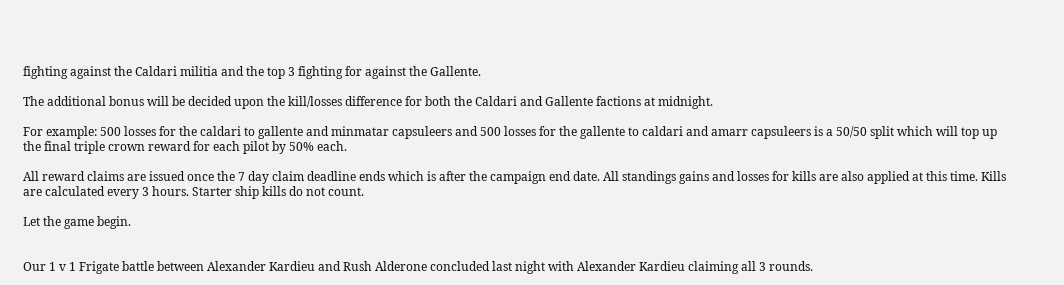fighting against the Caldari militia and the top 3 fighting for against the Gallente.

The additional bonus will be decided upon the kill/losses difference for both the Caldari and Gallente factions at midnight.

For example: 500 losses for the caldari to gallente and minmatar capsuleers and 500 losses for the gallente to caldari and amarr capsuleers is a 50/50 split which will top up the final triple crown reward for each pilot by 50% each.

All reward claims are issued once the 7 day claim deadline ends which is after the campaign end date. All standings gains and losses for kills are also applied at this time. Kills are calculated every 3 hours. Starter ship kills do not count.

Let the game begin.


Our 1 v 1 Frigate battle between Alexander Kardieu and Rush Alderone concluded last night with Alexander Kardieu claiming all 3 rounds.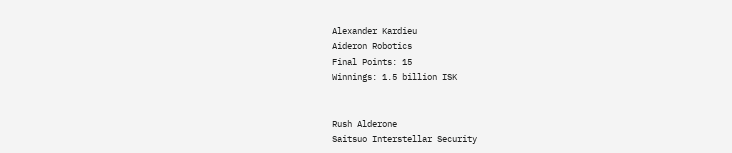Alexander Kardieu
Aideron Robotics
Final Points: 15
Winnings: 1.5 billion ISK


Rush Alderone
Saitsuo Interstellar Security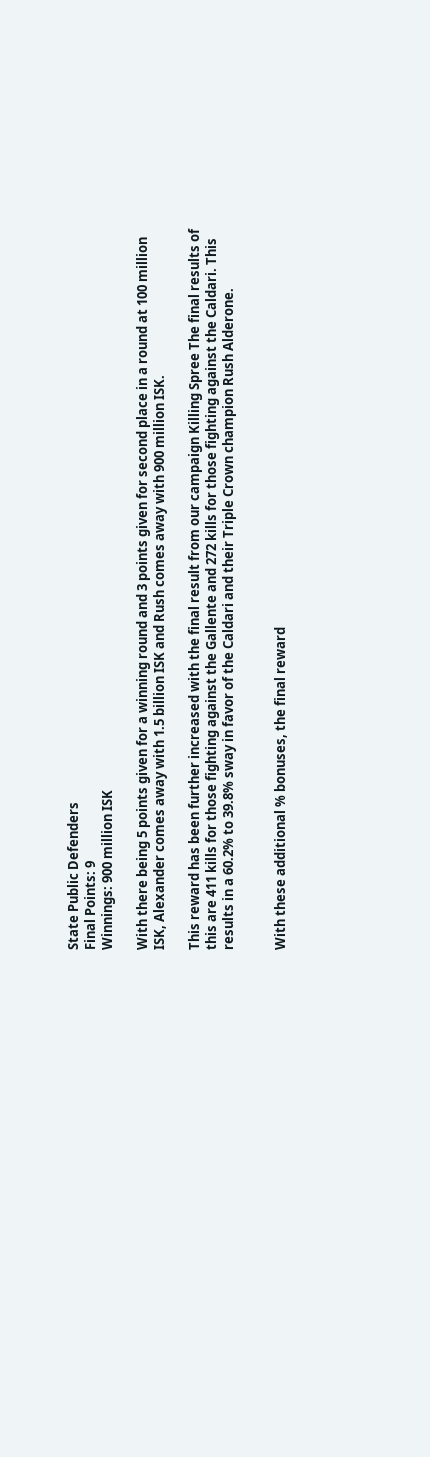State Public Defenders
Final Points: 9
Winnings: 900 million ISK

With there being 5 points given for a winning round and 3 points given for second place in a round at 100 million ISK, Alexander comes away with 1.5 billion ISK and Rush comes away with 900 million ISK.

This reward has been further increased with the final result from our campaign Killing Spree The final results of this are 411 kills for those fighting against the Gallente and 272 kills for those fighting against the Caldari. This results in a 60.2% to 39.8% sway in favor of the Caldari and their Triple Crown champion Rush Alderone.


With these additional % bonuses, the final reward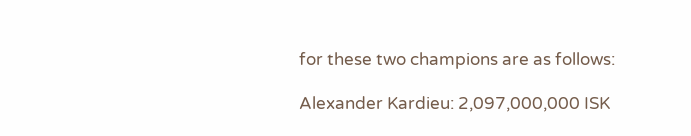for these two champions are as follows:

Alexander Kardieu: 2,097,000,000 ISK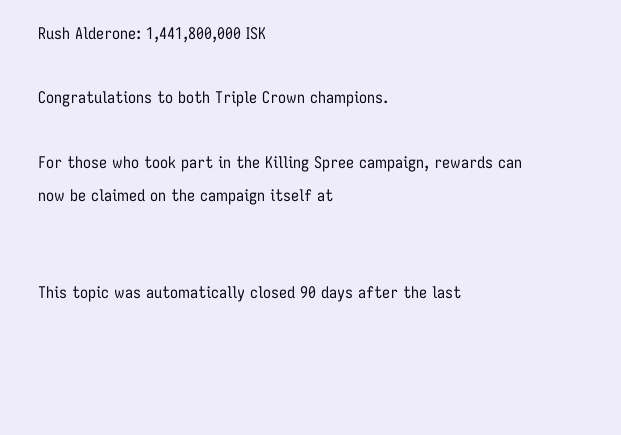Rush Alderone: 1,441,800,000 ISK

Congratulations to both Triple Crown champions.

For those who took part in the Killing Spree campaign, rewards can now be claimed on the campaign itself at


This topic was automatically closed 90 days after the last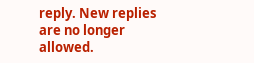reply. New replies are no longer allowed.